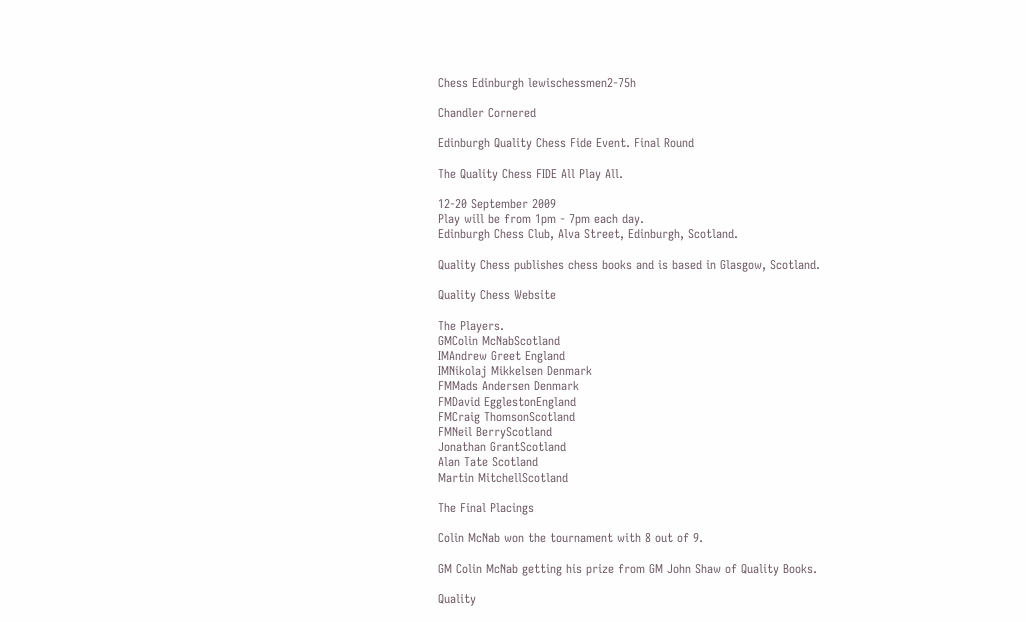Chess Edinburgh lewischessmen2-75h

Chandler Cornered

Edinburgh Quality Chess Fide Event. Final Round

The Quality Chess FIDE All Play All.

12-20 September 2009
Play will be from 1pm - 7pm each day.
Edinburgh Chess Club, Alva Street, Edinburgh, Scotland.

Quality Chess publishes chess books and is based in Glasgow, Scotland.

Quality Chess Website

The Players.
GMColin McNabScotland
IMAndrew Greet England
IMNikolaj Mikkelsen Denmark
FMMads Andersen Denmark
FMDavid EgglestonEngland
FMCraig ThomsonScotland
FMNeil BerryScotland
Jonathan GrantScotland
Alan Tate Scotland
Martin MitchellScotland

The Final Placings

Colin McNab won the tournament with 8 out of 9.

GM Colin McNab getting his prize from GM John Shaw of Quality Books.

Quality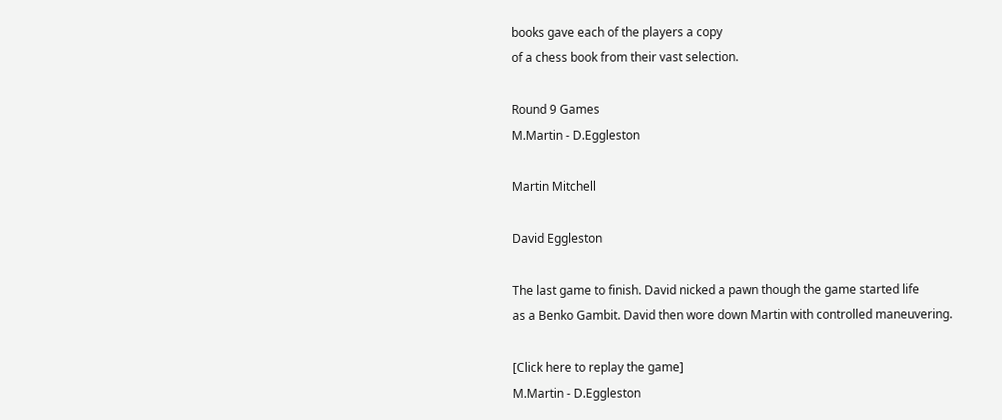books gave each of the players a copy
of a chess book from their vast selection.

Round 9 Games
M.Martin - D.Eggleston

Martin Mitchell

David Eggleston

The last game to finish. David nicked a pawn though the game started life
as a Benko Gambit. David then wore down Martin with controlled maneuvering.

[Click here to replay the game]
M.Martin - D.Eggleston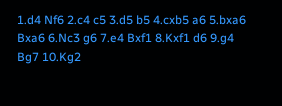1.d4 Nf6 2.c4 c5 3.d5 b5 4.cxb5 a6 5.bxa6 Bxa6 6.Nc3 g6 7.e4 Bxf1 8.Kxf1 d6 9.g4 Bg7 10.Kg2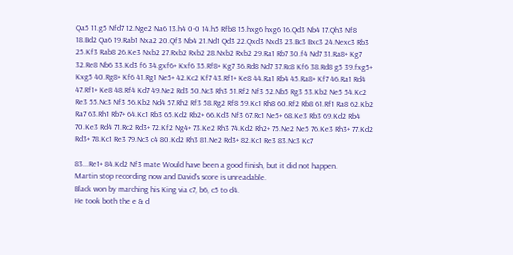Qa5 11.g5 Nfd7 12.Nge2 Na6 13.h4 0-0 14.h5 Rfb8 15.hxg6 hxg6 16.Qd3 Nb4 17.Qh3 Nf8 18.Bd2 Qa6 19.Rab1 Nxa2 20.Qf3 Nb4 21.Nd1 Qd3 22.Qxd3 Nxd3 23.Bc3 Bxc3 24.Nexc3 Rb3 25.Kf3 Rab8 26.Ke3 Nxb2 27.Rxb2 Rxb2 28.Nxb2 Rxb2 29.Ra1 Rb7 30.f4 Nd7 31.Ra8+ Kg7 32.Re8 Nb6 33.Kd3 f6 34.gxf6+ Kxf6 35.Rf8+ Kg7 36.Rd8 Nd7 37.Rc8 Kf6 38.Rd8 g5 39.fxg5+ Kxg5 40.Rg8+ Kf6 41.Rg1 Ne5+ 42.Kc2 Kf7 43.Rf1+ Ke8 44.Ra1 Rb4 45.Ra8+ Kf7 46.Ra1 Rd4 47.Rf1+ Ke8 48.Rf4 Kd7 49.Ne2 Rd3 50.Nc3 Rh3 51.Rf2 Nf3 52.Nb5 Rg3 53.Kb2 Ne5 54.Kc2 Re3 55.Nc3 Nf3 56.Kb2 Nd4 57.Rh2 Rf3 58.Rg2 Rf8 59.Kc1 Rh8 60.Rf2 Rb8 61.Rf1 Ra8 62.Kb2 Ra7 63.Rh1 Rb7+ 64.Kc1 Rb3 65.Kd2 Rb2+ 66.Kd3 Nf3 67.Rc1 Ne5+ 68.Ke3 Rb3 69.Kd2 Rb4 70.Ke3 Rd4 71.Rc2 Rd3+ 72.Kf2 Ng4+ 73.Ke2 Rh3 74.Kd2 Rh2+ 75.Ne2 Ne5 76.Ke3 Rh3+ 77.Kd2 Rd3+ 78.Kc1 Re3 79.Nc3 c4 80.Kd2 Rh3 81.Ne2 Rd3+ 82.Kc1 Re3 83.Nc3 Kc7

83...Re1+ 84.Kd2 Nf3 mate Would have been a good finish, but it did not happen.
Martin stop recording now and David's score is unreadable.
Black won by marching his King via c7, b6, c5 to d4.
He took both the e & d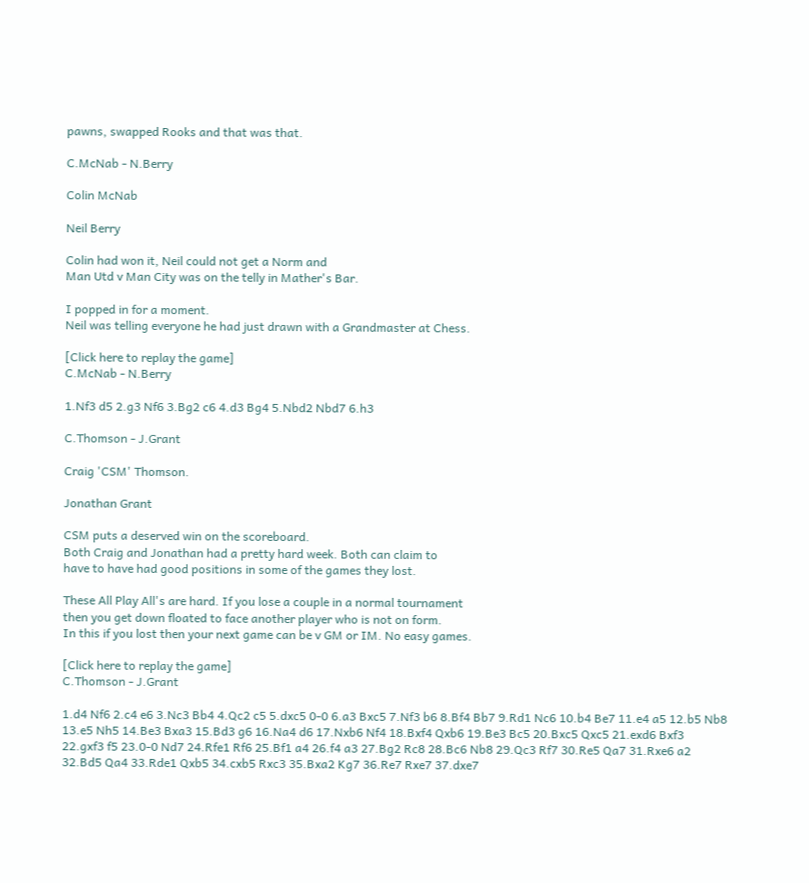pawns, swapped Rooks and that was that.

C.McNab - N.Berry

Colin McNab

Neil Berry

Colin had won it, Neil could not get a Norm and
Man Utd v Man City was on the telly in Mather's Bar.

I popped in for a moment.
Neil was telling everyone he had just drawn with a Grandmaster at Chess.

[Click here to replay the game]
C.McNab - N.Berry

1.Nf3 d5 2.g3 Nf6 3.Bg2 c6 4.d3 Bg4 5.Nbd2 Nbd7 6.h3

C.Thomson - J.Grant

Craig 'CSM' Thomson.

Jonathan Grant

CSM puts a deserved win on the scoreboard.
Both Craig and Jonathan had a pretty hard week. Both can claim to
have to have had good positions in some of the games they lost.

These All Play All's are hard. If you lose a couple in a normal tournament
then you get down floated to face another player who is not on form.
In this if you lost then your next game can be v GM or IM. No easy games.

[Click here to replay the game]
C.Thomson - J.Grant

1.d4 Nf6 2.c4 e6 3.Nc3 Bb4 4.Qc2 c5 5.dxc5 0-0 6.a3 Bxc5 7.Nf3 b6 8.Bf4 Bb7 9.Rd1 Nc6 10.b4 Be7 11.e4 a5 12.b5 Nb8 13.e5 Nh5 14.Be3 Bxa3 15.Bd3 g6 16.Na4 d6 17.Nxb6 Nf4 18.Bxf4 Qxb6 19.Be3 Bc5 20.Bxc5 Qxc5 21.exd6 Bxf3 22.gxf3 f5 23.0-0 Nd7 24.Rfe1 Rf6 25.Bf1 a4 26.f4 a3 27.Bg2 Rc8 28.Bc6 Nb8 29.Qc3 Rf7 30.Re5 Qa7 31.Rxe6 a2 32.Bd5 Qa4 33.Rde1 Qxb5 34.cxb5 Rxc3 35.Bxa2 Kg7 36.Re7 Rxe7 37.dxe7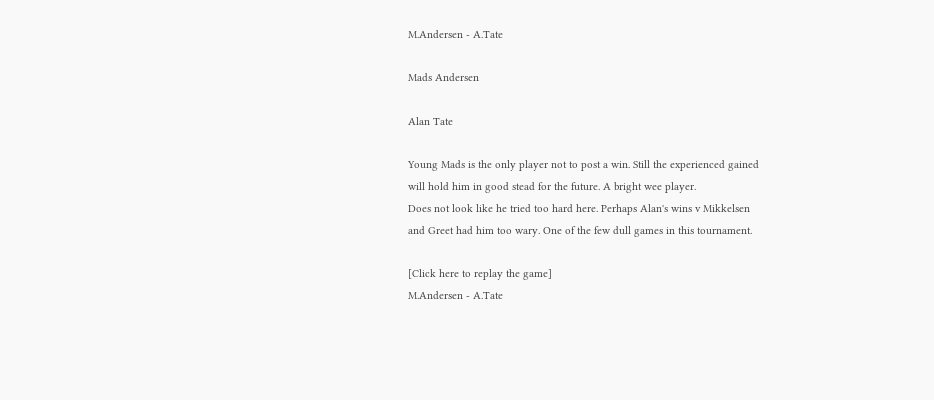M.Andersen - A.Tate

Mads Andersen

Alan Tate

Young Mads is the only player not to post a win. Still the experienced gained
will hold him in good stead for the future. A bright wee player.
Does not look like he tried too hard here. Perhaps Alan's wins v Mikkelsen
and Greet had him too wary. One of the few dull games in this tournament.

[Click here to replay the game]
M.Andersen - A.Tate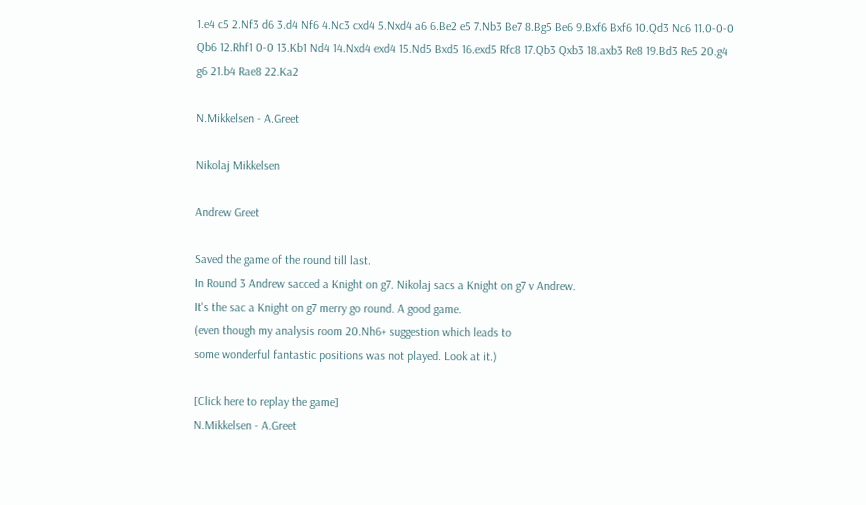1.e4 c5 2.Nf3 d6 3.d4 Nf6 4.Nc3 cxd4 5.Nxd4 a6 6.Be2 e5 7.Nb3 Be7 8.Bg5 Be6 9.Bxf6 Bxf6 10.Qd3 Nc6 11.0-0-0 Qb6 12.Rhf1 0-0 13.Kb1 Nd4 14.Nxd4 exd4 15.Nd5 Bxd5 16.exd5 Rfc8 17.Qb3 Qxb3 18.axb3 Re8 19.Bd3 Re5 20.g4 g6 21.b4 Rae8 22.Ka2

N.Mikkelsen - A.Greet

Nikolaj Mikkelsen

Andrew Greet

Saved the game of the round till last.
In Round 3 Andrew sacced a Knight on g7. Nikolaj sacs a Knight on g7 v Andrew.
It's the sac a Knight on g7 merry go round. A good game.
(even though my analysis room 20.Nh6+ suggestion which leads to
some wonderful fantastic positions was not played. Look at it.)

[Click here to replay the game]
N.Mikkelsen - A.Greet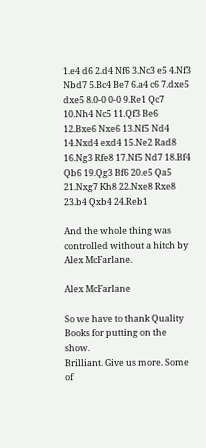1.e4 d6 2.d4 Nf6 3.Nc3 e5 4.Nf3 Nbd7 5.Bc4 Be7 6.a4 c6 7.dxe5 dxe5 8.0-0 0-0 9.Re1 Qc7 10.Nh4 Nc5 11.Qf3 Be6 12.Bxe6 Nxe6 13.Nf5 Nd4 14.Nxd4 exd4 15.Ne2 Rad8 16.Ng3 Rfe8 17.Nf5 Nd7 18.Bf4 Qb6 19.Qg3 Bf6 20.e5 Qa5 21.Nxg7 Kh8 22.Nxe8 Rxe8 23.b4 Qxb4 24.Reb1

And the whole thing was controlled without a hitch by Alex McFarlane.

Alex McFarlane

So we have to thank Quality Books for putting on the show.
Brilliant. Give us more. Some of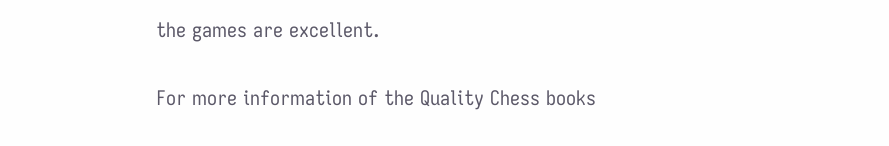the games are excellent.

For more information of the Quality Chess books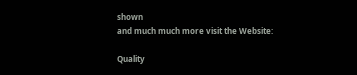shown
and much much more visit the Website:

Quality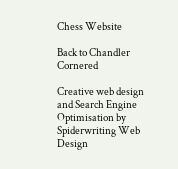Chess Website

Back to Chandler Cornered

Creative web design and Search Engine Optimisation by Spiderwriting Web Design